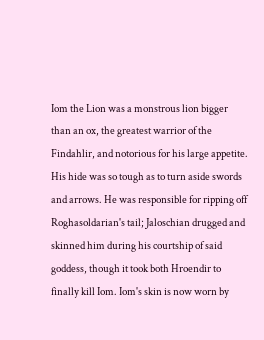Iom the Lion was a monstrous lion bigger than an ox, the greatest warrior of the Findahlir, and notorious for his large appetite. His hide was so tough as to turn aside swords and arrows. He was responsible for ripping off Roghasoldarian's tail; Jaloschian drugged and skinned him during his courtship of said goddess, though it took both Hroendir to finally kill Iom. Iom's skin is now worn by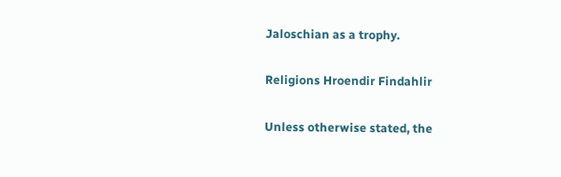Jaloschian as a trophy.

Religions Hroendir Findahlir

Unless otherwise stated, the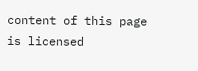content of this page is licensed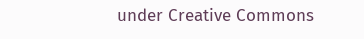under Creative Commons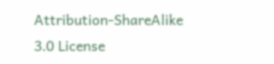Attribution-ShareAlike 3.0 License